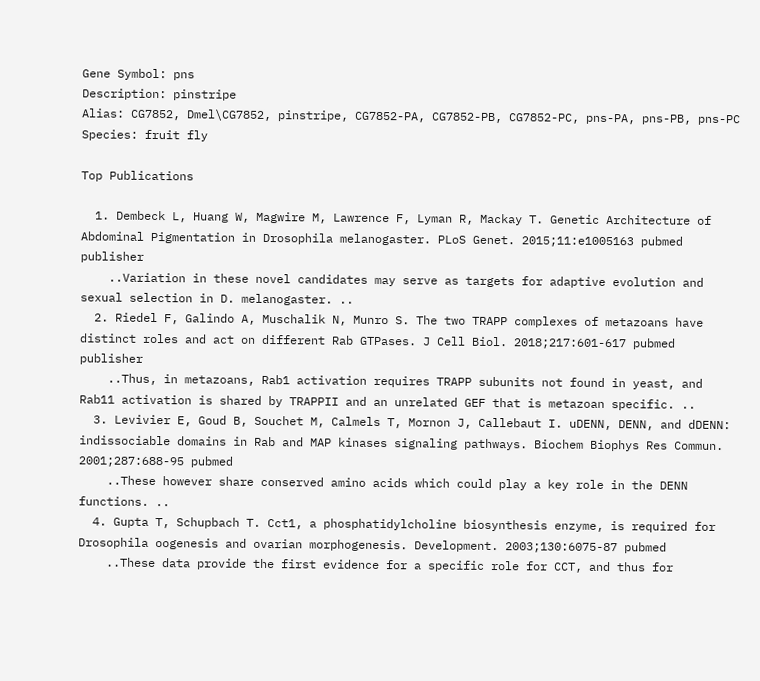Gene Symbol: pns
Description: pinstripe
Alias: CG7852, Dmel\CG7852, pinstripe, CG7852-PA, CG7852-PB, CG7852-PC, pns-PA, pns-PB, pns-PC
Species: fruit fly

Top Publications

  1. Dembeck L, Huang W, Magwire M, Lawrence F, Lyman R, Mackay T. Genetic Architecture of Abdominal Pigmentation in Drosophila melanogaster. PLoS Genet. 2015;11:e1005163 pubmed publisher
    ..Variation in these novel candidates may serve as targets for adaptive evolution and sexual selection in D. melanogaster. ..
  2. Riedel F, Galindo A, Muschalik N, Munro S. The two TRAPP complexes of metazoans have distinct roles and act on different Rab GTPases. J Cell Biol. 2018;217:601-617 pubmed publisher
    ..Thus, in metazoans, Rab1 activation requires TRAPP subunits not found in yeast, and Rab11 activation is shared by TRAPPII and an unrelated GEF that is metazoan specific. ..
  3. Levivier E, Goud B, Souchet M, Calmels T, Mornon J, Callebaut I. uDENN, DENN, and dDENN: indissociable domains in Rab and MAP kinases signaling pathways. Biochem Biophys Res Commun. 2001;287:688-95 pubmed
    ..These however share conserved amino acids which could play a key role in the DENN functions. ..
  4. Gupta T, Schupbach T. Cct1, a phosphatidylcholine biosynthesis enzyme, is required for Drosophila oogenesis and ovarian morphogenesis. Development. 2003;130:6075-87 pubmed
    ..These data provide the first evidence for a specific role for CCT, and thus for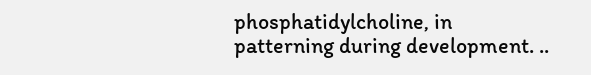phosphatidylcholine, in patterning during development. ..